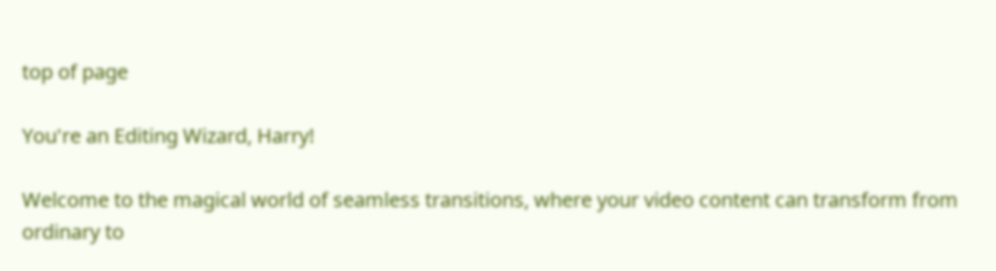top of page

You're an Editing Wizard, Harry!

Welcome to the magical world of seamless transitions, where your video content can transform from ordinary to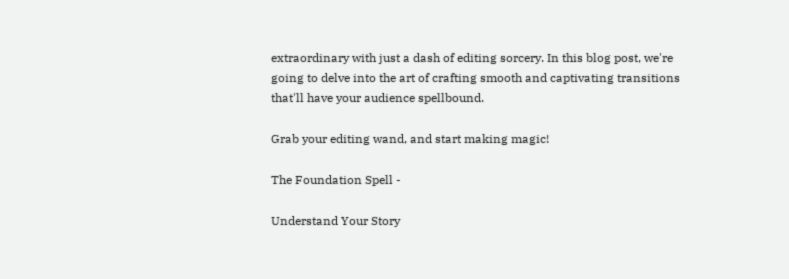extraordinary with just a dash of editing sorcery. In this blog post, we're going to delve into the art of crafting smooth and captivating transitions that'll have your audience spellbound.

Grab your editing wand, and start making magic!

The Foundation Spell -

Understand Your Story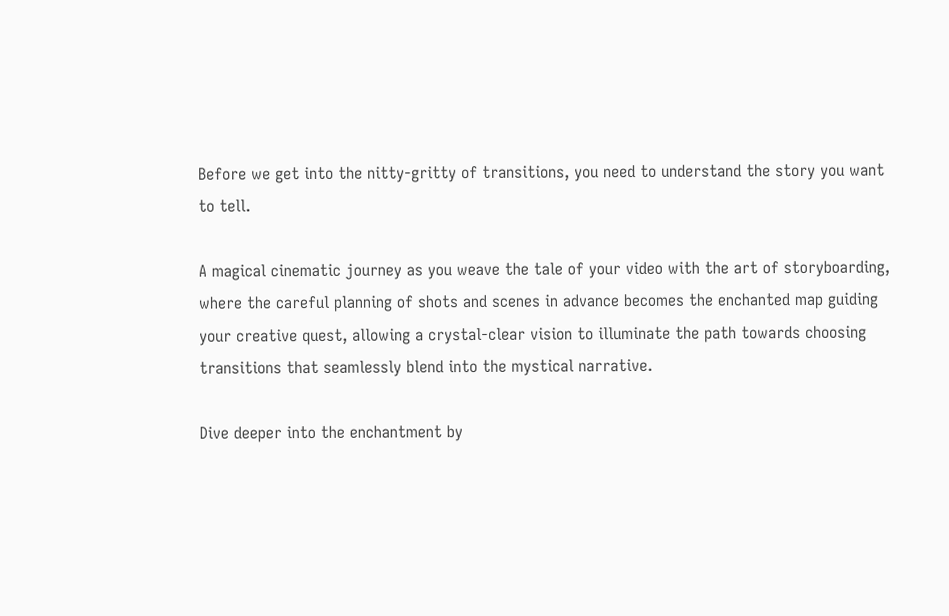Before we get into the nitty-gritty of transitions, you need to understand the story you want to tell.

A magical cinematic journey as you weave the tale of your video with the art of storyboarding, where the careful planning of shots and scenes in advance becomes the enchanted map guiding your creative quest, allowing a crystal-clear vision to illuminate the path towards choosing transitions that seamlessly blend into the mystical narrative.

Dive deeper into the enchantment by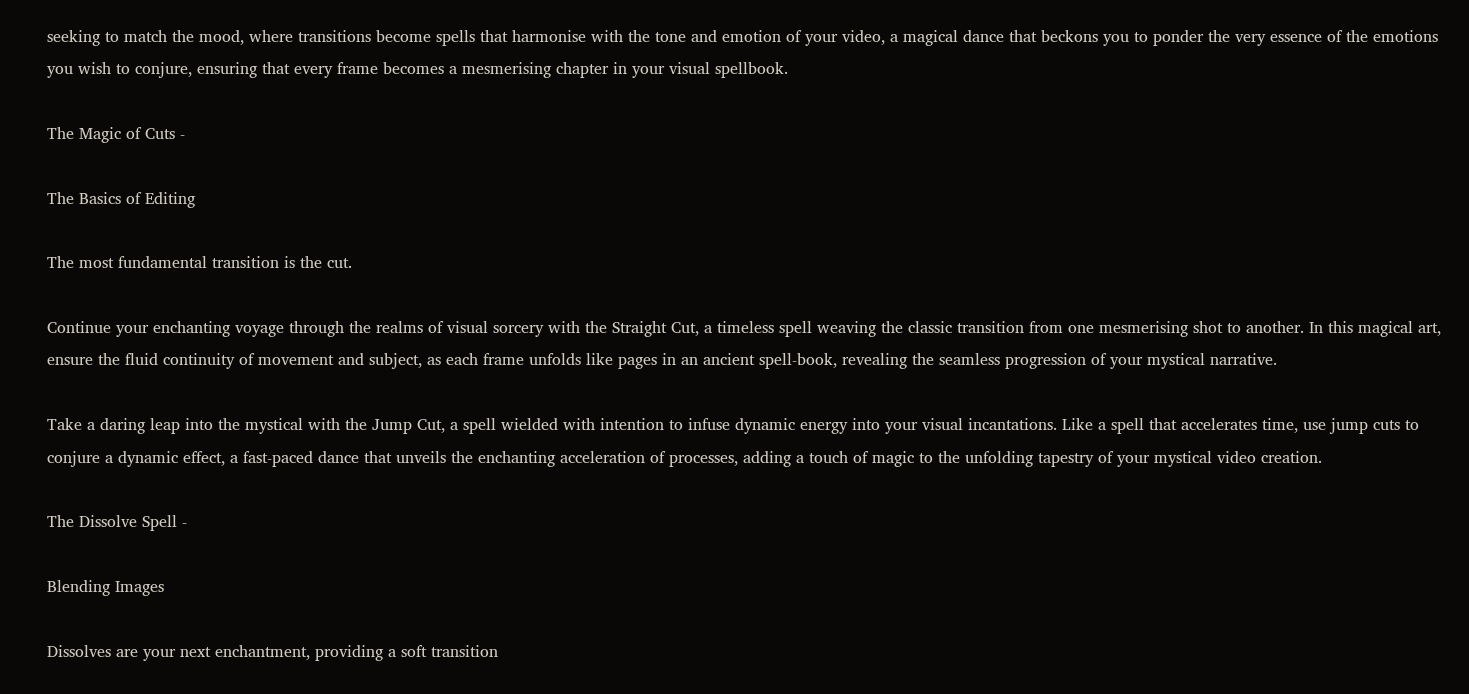seeking to match the mood, where transitions become spells that harmonise with the tone and emotion of your video, a magical dance that beckons you to ponder the very essence of the emotions you wish to conjure, ensuring that every frame becomes a mesmerising chapter in your visual spellbook.

The Magic of Cuts -

The Basics of Editing

The most fundamental transition is the cut.

Continue your enchanting voyage through the realms of visual sorcery with the Straight Cut, a timeless spell weaving the classic transition from one mesmerising shot to another. In this magical art, ensure the fluid continuity of movement and subject, as each frame unfolds like pages in an ancient spell-book, revealing the seamless progression of your mystical narrative.

Take a daring leap into the mystical with the Jump Cut, a spell wielded with intention to infuse dynamic energy into your visual incantations. Like a spell that accelerates time, use jump cuts to conjure a dynamic effect, a fast-paced dance that unveils the enchanting acceleration of processes, adding a touch of magic to the unfolding tapestry of your mystical video creation.

The Dissolve Spell -

Blending Images

Dissolves are your next enchantment, providing a soft transition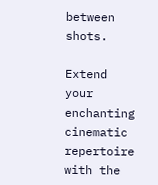between shots.

Extend your enchanting cinematic repertoire with the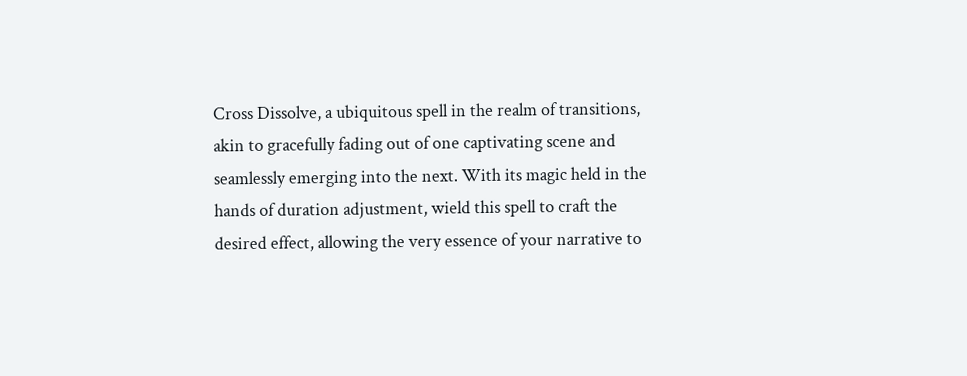Cross Dissolve, a ubiquitous spell in the realm of transitions, akin to gracefully fading out of one captivating scene and seamlessly emerging into the next. With its magic held in the hands of duration adjustment, wield this spell to craft the desired effect, allowing the very essence of your narrative to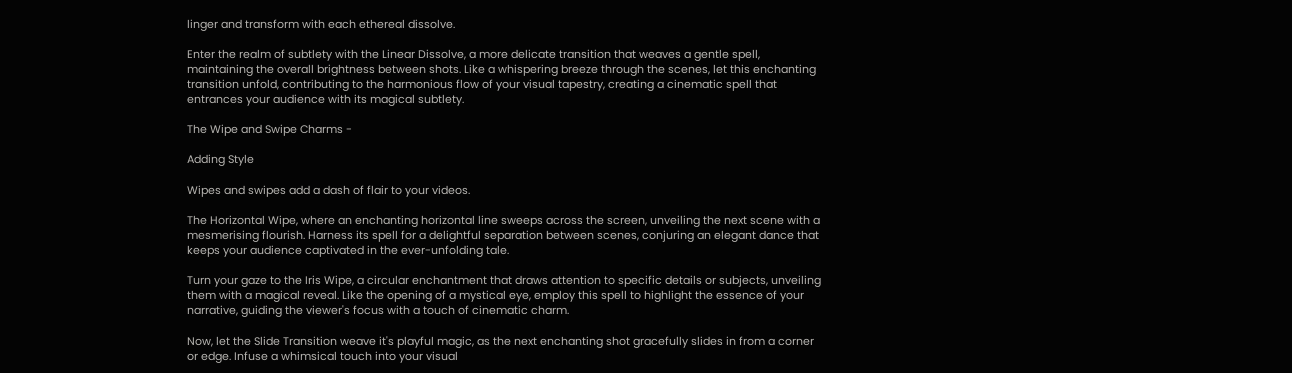linger and transform with each ethereal dissolve.

Enter the realm of subtlety with the Linear Dissolve, a more delicate transition that weaves a gentle spell, maintaining the overall brightness between shots. Like a whispering breeze through the scenes, let this enchanting transition unfold, contributing to the harmonious flow of your visual tapestry, creating a cinematic spell that entrances your audience with its magical subtlety.

The Wipe and Swipe Charms -

Adding Style

Wipes and swipes add a dash of flair to your videos.

The Horizontal Wipe, where an enchanting horizontal line sweeps across the screen, unveiling the next scene with a mesmerising flourish. Harness its spell for a delightful separation between scenes, conjuring an elegant dance that keeps your audience captivated in the ever-unfolding tale.

Turn your gaze to the Iris Wipe, a circular enchantment that draws attention to specific details or subjects, unveiling them with a magical reveal. Like the opening of a mystical eye, employ this spell to highlight the essence of your narrative, guiding the viewer's focus with a touch of cinematic charm.

Now, let the Slide Transition weave it's playful magic, as the next enchanting shot gracefully slides in from a corner or edge. Infuse a whimsical touch into your visual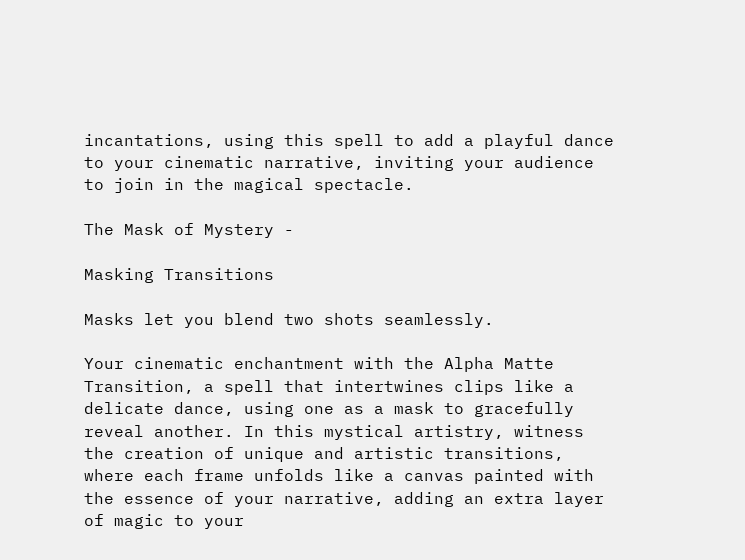incantations, using this spell to add a playful dance to your cinematic narrative, inviting your audience to join in the magical spectacle.

The Mask of Mystery -

Masking Transitions

Masks let you blend two shots seamlessly.

Your cinematic enchantment with the Alpha Matte Transition, a spell that intertwines clips like a delicate dance, using one as a mask to gracefully reveal another. In this mystical artistry, witness the creation of unique and artistic transitions, where each frame unfolds like a canvas painted with the essence of your narrative, adding an extra layer of magic to your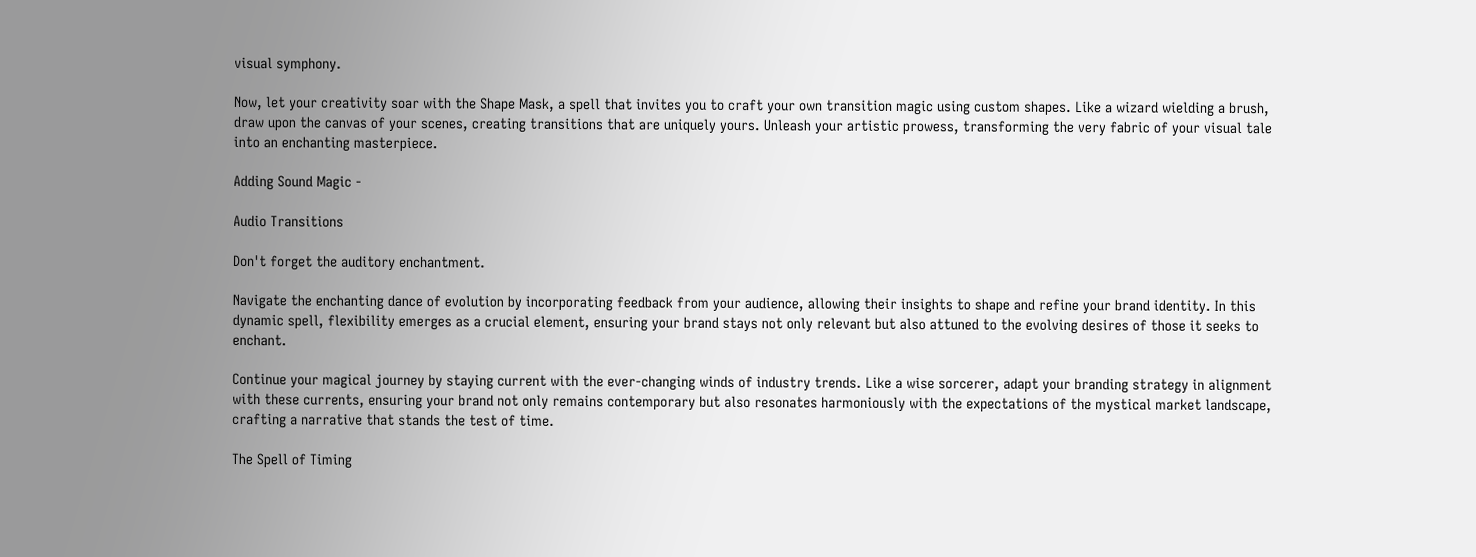visual symphony.

Now, let your creativity soar with the Shape Mask, a spell that invites you to craft your own transition magic using custom shapes. Like a wizard wielding a brush, draw upon the canvas of your scenes, creating transitions that are uniquely yours. Unleash your artistic prowess, transforming the very fabric of your visual tale into an enchanting masterpiece.

Adding Sound Magic -

Audio Transitions

Don't forget the auditory enchantment.

Navigate the enchanting dance of evolution by incorporating feedback from your audience, allowing their insights to shape and refine your brand identity. In this dynamic spell, flexibility emerges as a crucial element, ensuring your brand stays not only relevant but also attuned to the evolving desires of those it seeks to enchant.

Continue your magical journey by staying current with the ever-changing winds of industry trends. Like a wise sorcerer, adapt your branding strategy in alignment with these currents, ensuring your brand not only remains contemporary but also resonates harmoniously with the expectations of the mystical market landscape, crafting a narrative that stands the test of time.

The Spell of Timing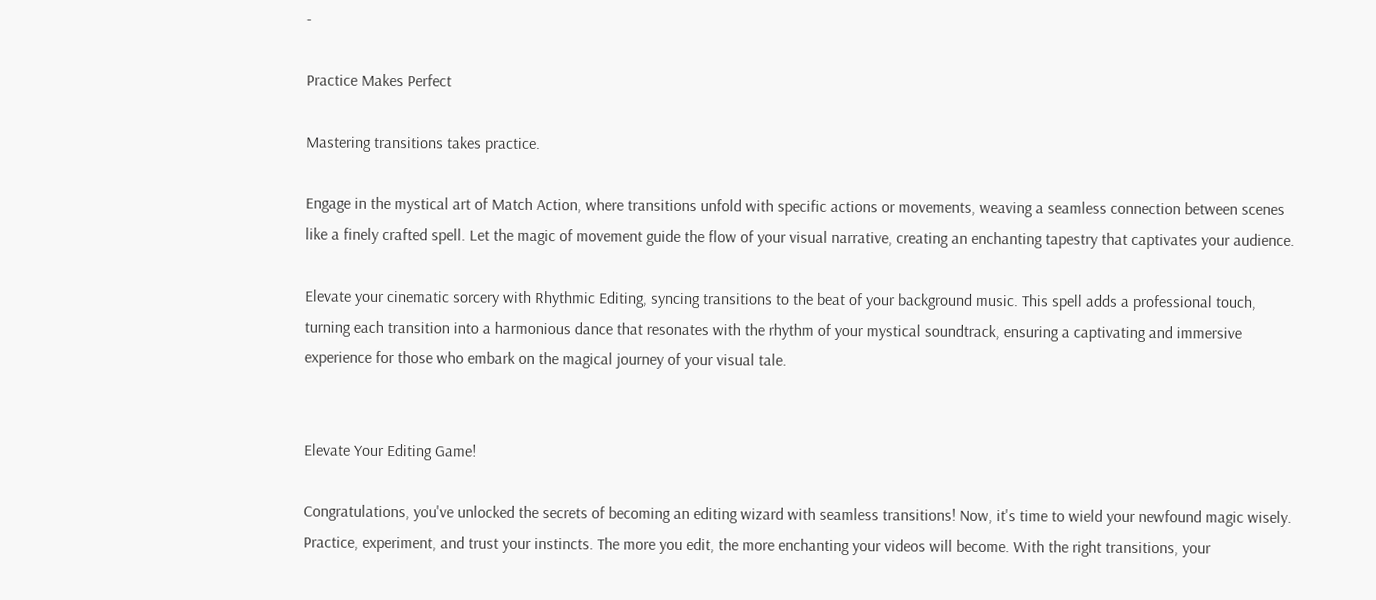-

Practice Makes Perfect

Mastering transitions takes practice.

Engage in the mystical art of Match Action, where transitions unfold with specific actions or movements, weaving a seamless connection between scenes like a finely crafted spell. Let the magic of movement guide the flow of your visual narrative, creating an enchanting tapestry that captivates your audience.

Elevate your cinematic sorcery with Rhythmic Editing, syncing transitions to the beat of your background music. This spell adds a professional touch, turning each transition into a harmonious dance that resonates with the rhythm of your mystical soundtrack, ensuring a captivating and immersive experience for those who embark on the magical journey of your visual tale.


Elevate Your Editing Game!

Congratulations, you've unlocked the secrets of becoming an editing wizard with seamless transitions! Now, it's time to wield your newfound magic wisely. Practice, experiment, and trust your instincts. The more you edit, the more enchanting your videos will become. With the right transitions, your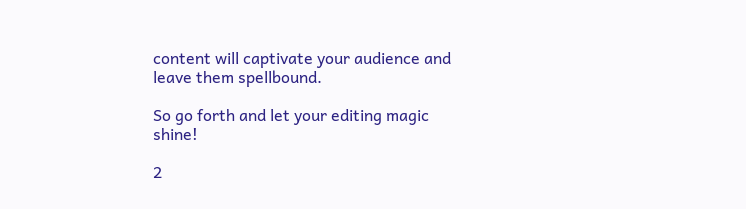content will captivate your audience and leave them spellbound.

So go forth and let your editing magic shine!

2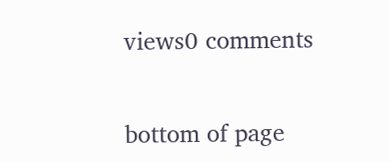views0 comments


bottom of page